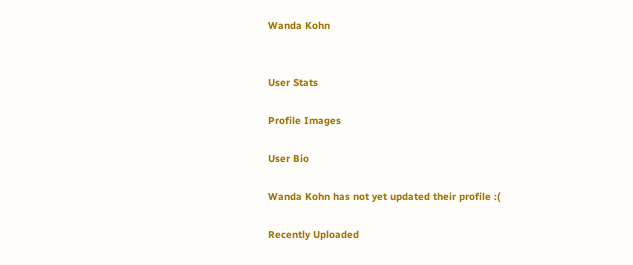Wanda Kohn


User Stats

Profile Images

User Bio

Wanda Kohn has not yet updated their profile :(

Recently Uploaded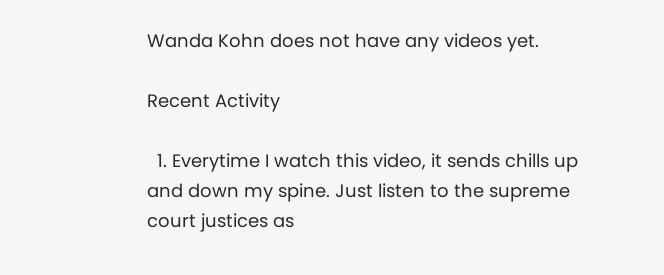Wanda Kohn does not have any videos yet.

Recent Activity

  1. Everytime I watch this video, it sends chills up and down my spine. Just listen to the supreme court justices as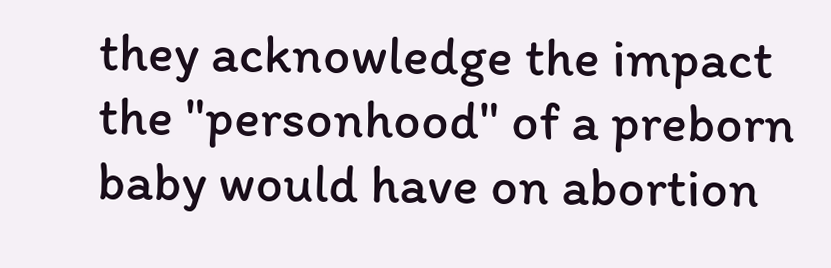they acknowledge the impact the "personhood" of a preborn baby would have on abortion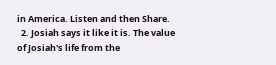in America. Listen and then Share.
  2. Josiah says it like it is. The value of Josiah's life from the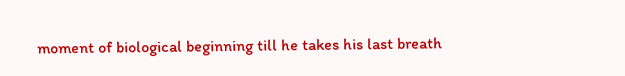moment of biological beginning till he takes his last breath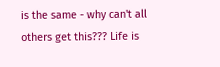is the same - why can't all others get this??? Life is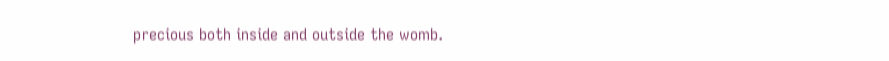precious both inside and outside the womb.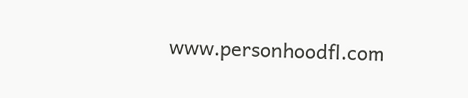www.personhoodfl.com